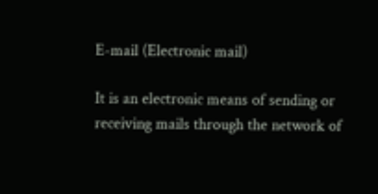E-mail (Electronic mail)

It is an electronic means of sending or receiving mails through the network of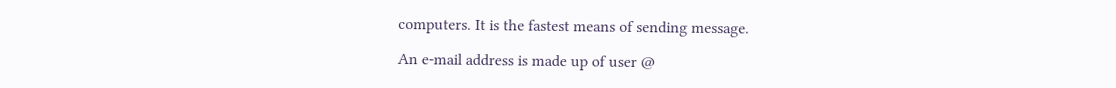computers. It is the fastest means of sending message.

An e-mail address is made up of user @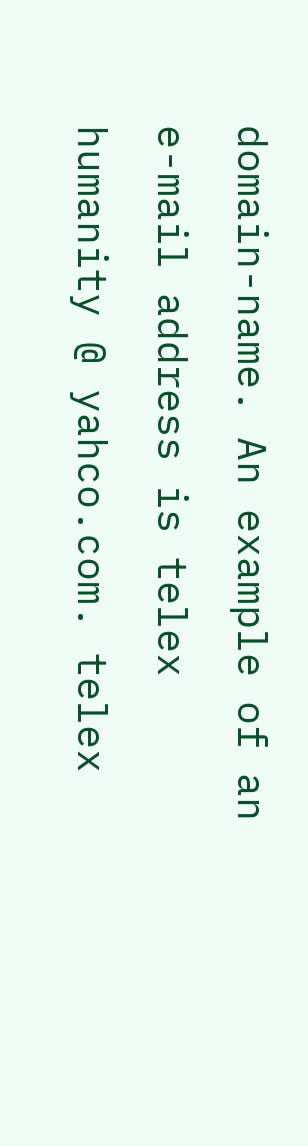domain-name. An example of an e-mail address is telex humanity @ yahco.com. telex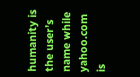humanity is the user’s name while yahoo.com is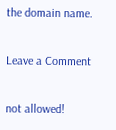the domain name.

Leave a Comment

not allowed!